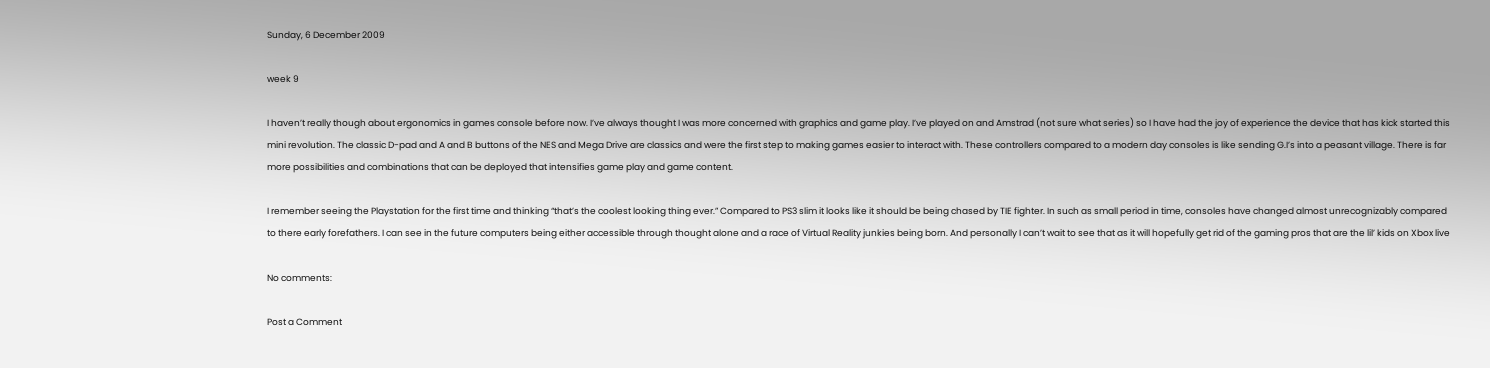Sunday, 6 December 2009

week 9

I haven’t really though about ergonomics in games console before now. I’ve always thought I was more concerned with graphics and game play. I’ve played on and Amstrad (not sure what series) so I have had the joy of experience the device that has kick started this mini revolution. The classic D-pad and A and B buttons of the NES and Mega Drive are classics and were the first step to making games easier to interact with. These controllers compared to a modern day consoles is like sending G.I’s into a peasant village. There is far more possibilities and combinations that can be deployed that intensifies game play and game content.

I remember seeing the Playstation for the first time and thinking “that’s the coolest looking thing ever.” Compared to PS3 slim it looks like it should be being chased by TIE fighter. In such as small period in time, consoles have changed almost unrecognizably compared to there early forefathers. I can see in the future computers being either accessible through thought alone and a race of Virtual Reality junkies being born. And personally I can’t wait to see that as it will hopefully get rid of the gaming pros that are the lil’ kids on Xbox live

No comments:

Post a Comment